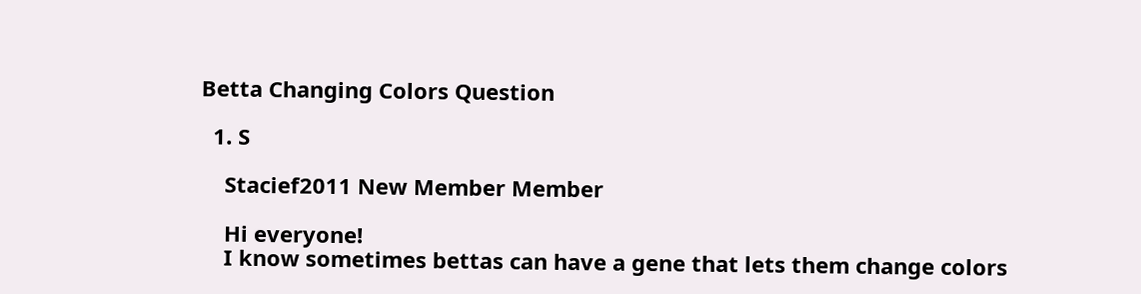Betta Changing Colors Question

  1. S

    Stacief2011 New Member Member

    Hi everyone!
    I know sometimes bettas can have a gene that lets them change colors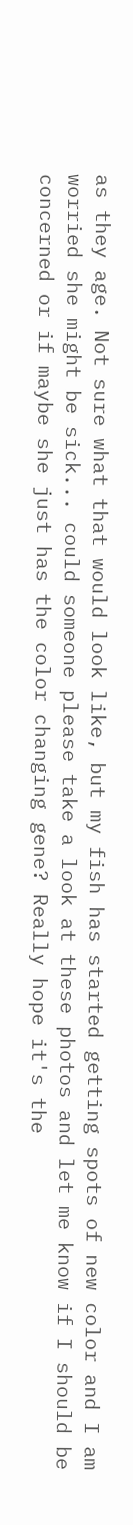as they age. Not sure what that would look like, but my fish has started getting spots of new color and I am worried she might be sick... could someone please take a look at these photos and let me know if I should be concerned or if maybe she just has the color changing gene? Really hope it's the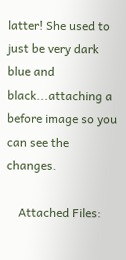latter! She used to just be very dark blue and black...attaching a before image so you can see the changes.

    Attached Files: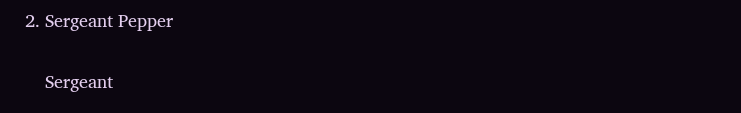2. Sergeant Pepper

    Sergeant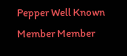Pepper Well Known Member Member